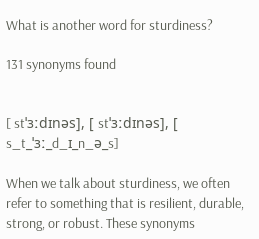What is another word for sturdiness?

131 synonyms found


[ stˈɜːdɪnəs], [ stˈɜːdɪnəs], [ s_t_ˈɜː_d_ɪ_n_ə_s]

When we talk about sturdiness, we often refer to something that is resilient, durable, strong, or robust. These synonyms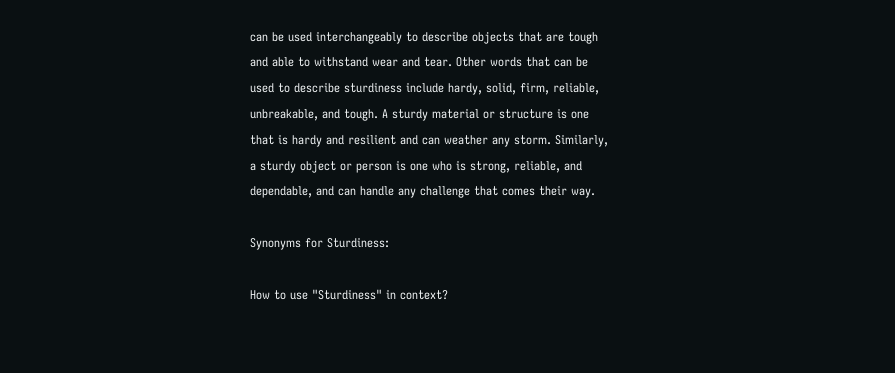can be used interchangeably to describe objects that are tough and able to withstand wear and tear. Other words that can be used to describe sturdiness include hardy, solid, firm, reliable, unbreakable, and tough. A sturdy material or structure is one that is hardy and resilient and can weather any storm. Similarly, a sturdy object or person is one who is strong, reliable, and dependable, and can handle any challenge that comes their way.

Synonyms for Sturdiness:

How to use "Sturdiness" in context?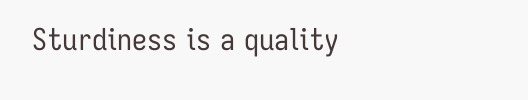Sturdiness is a quality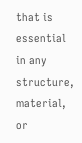that is essential in any structure, material, or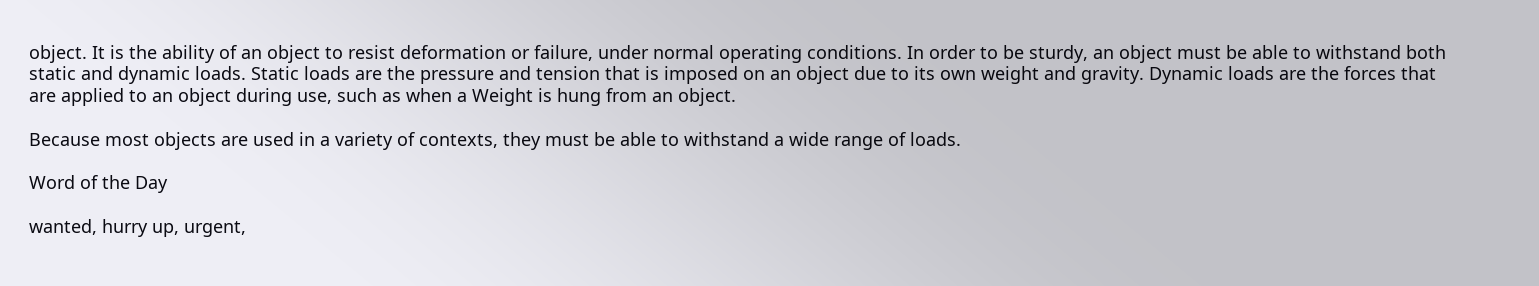object. It is the ability of an object to resist deformation or failure, under normal operating conditions. In order to be sturdy, an object must be able to withstand both static and dynamic loads. Static loads are the pressure and tension that is imposed on an object due to its own weight and gravity. Dynamic loads are the forces that are applied to an object during use, such as when a Weight is hung from an object.

Because most objects are used in a variety of contexts, they must be able to withstand a wide range of loads.

Word of the Day

wanted, hurry up, urgent,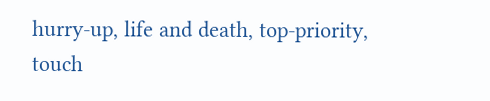hurry-up, life and death, top-priority, touch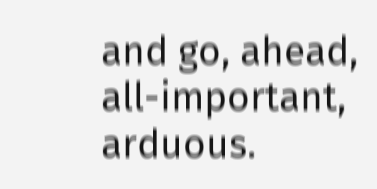and go, ahead, all-important, arduous.